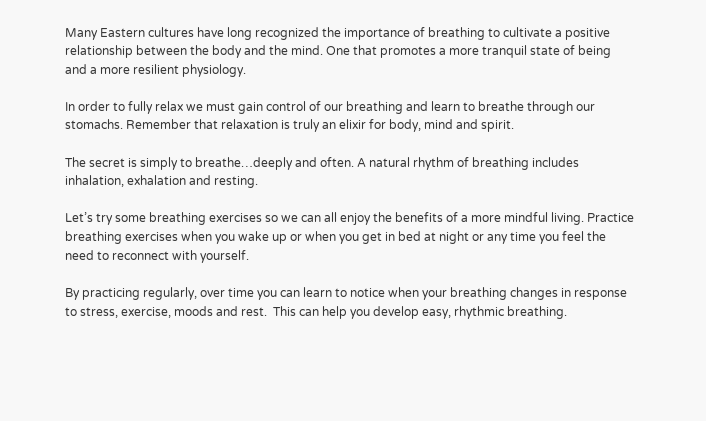Many Eastern cultures have long recognized the importance of breathing to cultivate a positive relationship between the body and the mind. One that promotes a more tranquil state of being and a more resilient physiology.

In order to fully relax we must gain control of our breathing and learn to breathe through our stomachs. Remember that relaxation is truly an elixir for body, mind and spirit.

The secret is simply to breathe…deeply and often. A natural rhythm of breathing includes inhalation, exhalation and resting.

Let’s try some breathing exercises so we can all enjoy the benefits of a more mindful living. Practice breathing exercises when you wake up or when you get in bed at night or any time you feel the need to reconnect with yourself.

By practicing regularly, over time you can learn to notice when your breathing changes in response to stress, exercise, moods and rest.  This can help you develop easy, rhythmic breathing.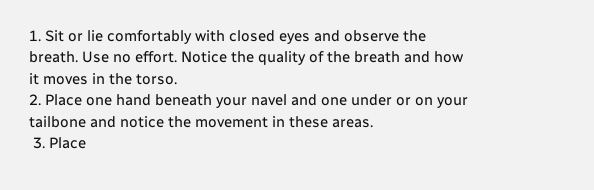1. Sit or lie comfortably with closed eyes and observe the breath. Use no effort. Notice the quality of the breath and how it moves in the torso.
2. Place one hand beneath your navel and one under or on your tailbone and notice the movement in these areas.
 3. Place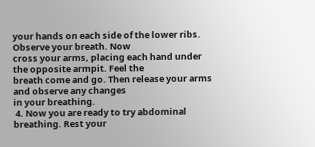your hands on each side of the lower ribs. Observe your breath. Now
cross your arms, placing each hand under the opposite armpit. Feel the
breath come and go. Then release your arms and observe any changes
in your breathing.
 4. Now you are ready to try abdominal breathing. Rest your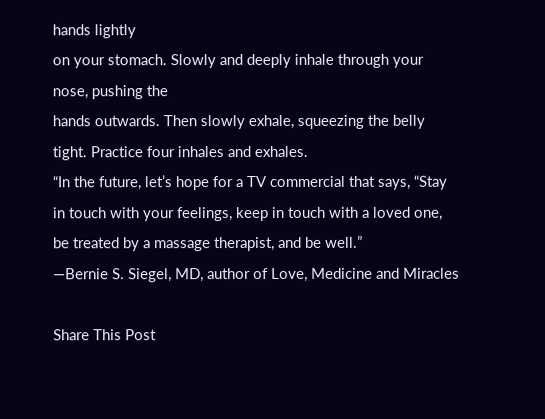hands lightly
on your stomach. Slowly and deeply inhale through your nose, pushing the
hands outwards. Then slowly exhale, squeezing the belly tight. Practice four inhales and exhales.
“In the future, let’s hope for a TV commercial that says, “Stay in touch with your feelings, keep in touch with a loved one, be treated by a massage therapist, and be well.”
—Bernie S. Siegel, MD, author of Love, Medicine and Miracles

Share This Post